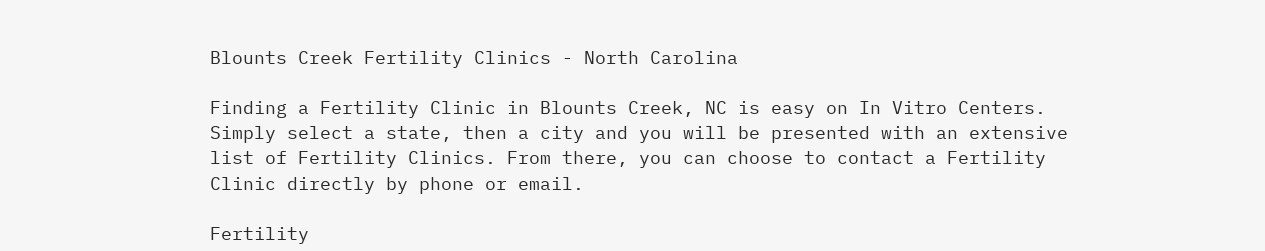Blounts Creek Fertility Clinics - North Carolina

Finding a Fertility Clinic in Blounts Creek, NC is easy on In Vitro Centers. Simply select a state, then a city and you will be presented with an extensive list of Fertility Clinics. From there, you can choose to contact a Fertility Clinic directly by phone or email.

Fertility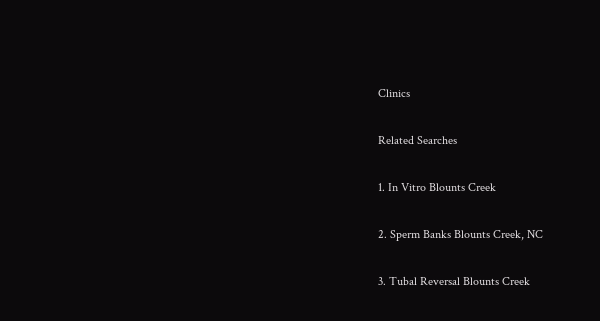Clinics

Related Searches

1. In Vitro Blounts Creek

2. Sperm Banks Blounts Creek, NC

3. Tubal Reversal Blounts Creek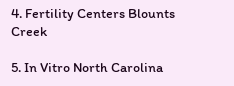4. Fertility Centers Blounts Creek

5. In Vitro North Carolina